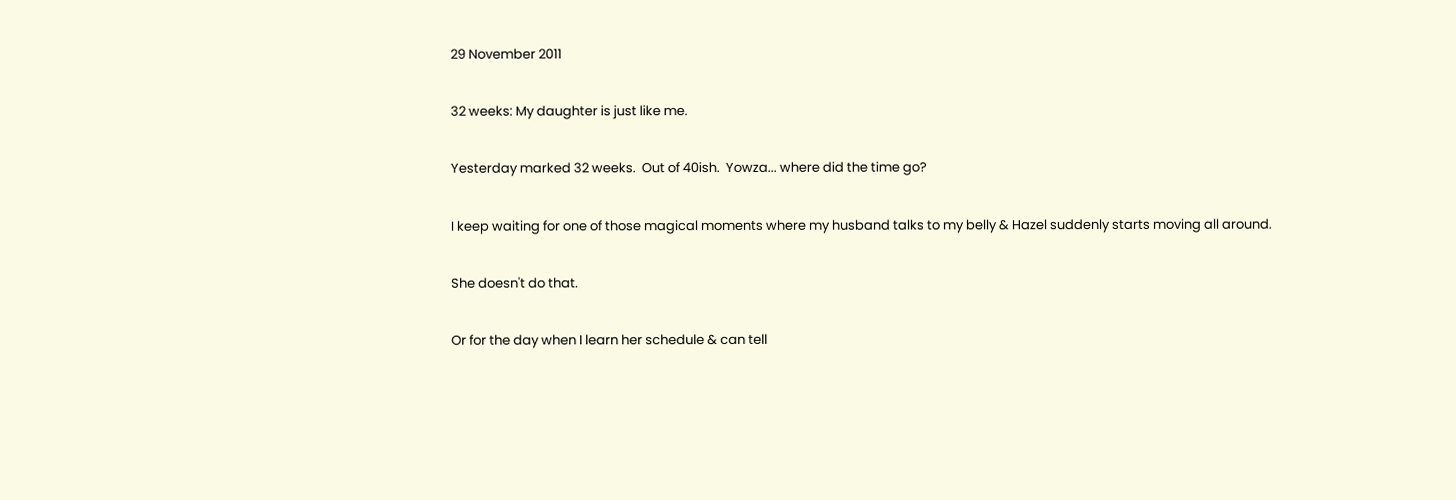29 November 2011

32 weeks: My daughter is just like me.

Yesterday marked 32 weeks.  Out of 40ish.  Yowza... where did the time go?

I keep waiting for one of those magical moments where my husband talks to my belly & Hazel suddenly starts moving all around.

She doesn't do that.

Or for the day when I learn her schedule & can tell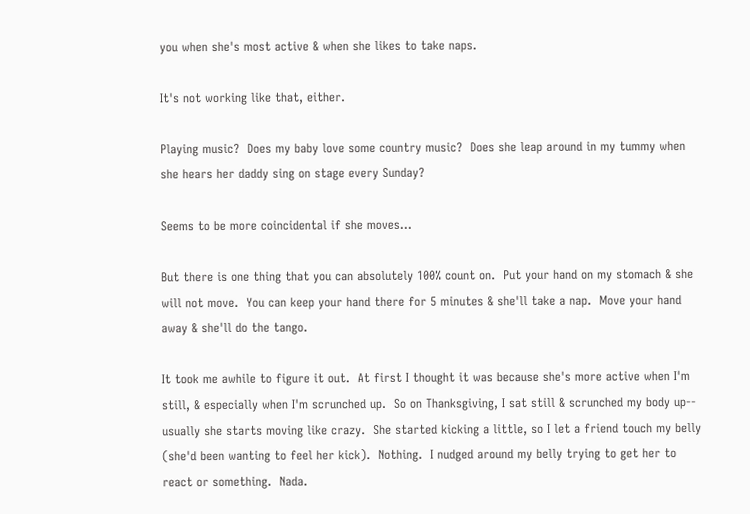you when she's most active & when she likes to take naps.

It's not working like that, either.

Playing music?  Does my baby love some country music?  Does she leap around in my tummy when she hears her daddy sing on stage every Sunday?

Seems to be more coincidental if she moves...

But there is one thing that you can absolutely 100% count on.  Put your hand on my stomach & she will not move.  You can keep your hand there for 5 minutes & she'll take a nap.  Move your hand away & she'll do the tango.

It took me awhile to figure it out.  At first I thought it was because she's more active when I'm still, & especially when I'm scrunched up.  So on Thanksgiving, I sat still & scrunched my body up-- usually she starts moving like crazy.  She started kicking a little, so I let a friend touch my belly (she'd been wanting to feel her kick).  Nothing.  I nudged around my belly trying to get her to react or something.  Nada.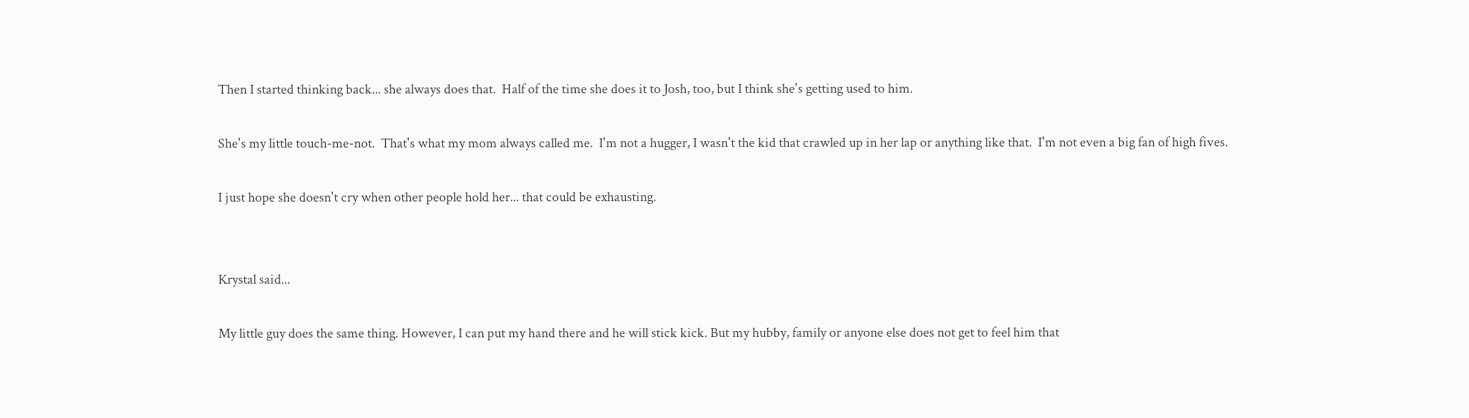Then I started thinking back... she always does that.  Half of the time she does it to Josh, too, but I think she's getting used to him.

She's my little touch-me-not.  That's what my mom always called me.  I'm not a hugger, I wasn't the kid that crawled up in her lap or anything like that.  I'm not even a big fan of high fives.

I just hope she doesn't cry when other people hold her... that could be exhausting.


Krystal said...

My little guy does the same thing. However, I can put my hand there and he will stick kick. But my hubby, family or anyone else does not get to feel him that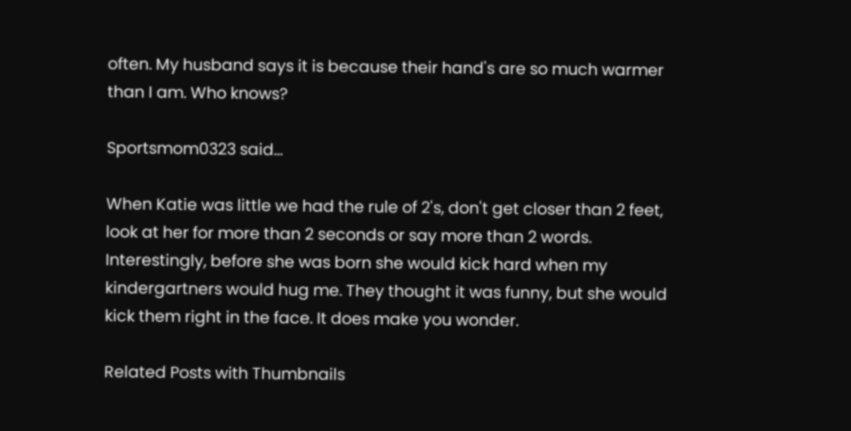often. My husband says it is because their hand's are so much warmer than I am. Who knows?

Sportsmom0323 said...

When Katie was little we had the rule of 2's, don't get closer than 2 feet, look at her for more than 2 seconds or say more than 2 words. Interestingly, before she was born she would kick hard when my kindergartners would hug me. They thought it was funny, but she would kick them right in the face. It does make you wonder.

Related Posts with Thumbnails